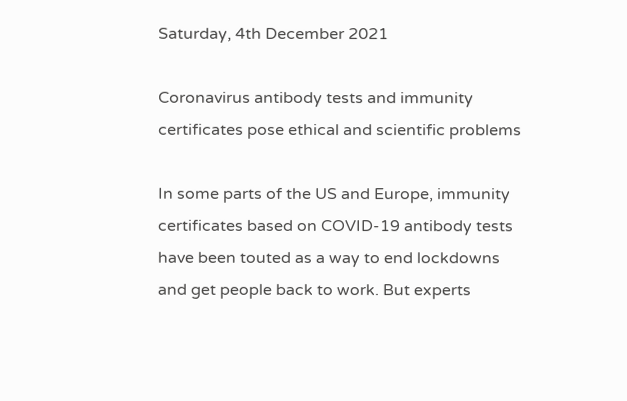Saturday, 4th December 2021

Coronavirus antibody tests and immunity certificates pose ethical and scientific problems

In some parts of the US and Europe, immunity certificates based on COVID-19 antibody tests have been touted as a way to end lockdowns and get people back to work. But experts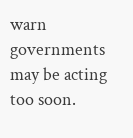warn governments may be acting too soon.